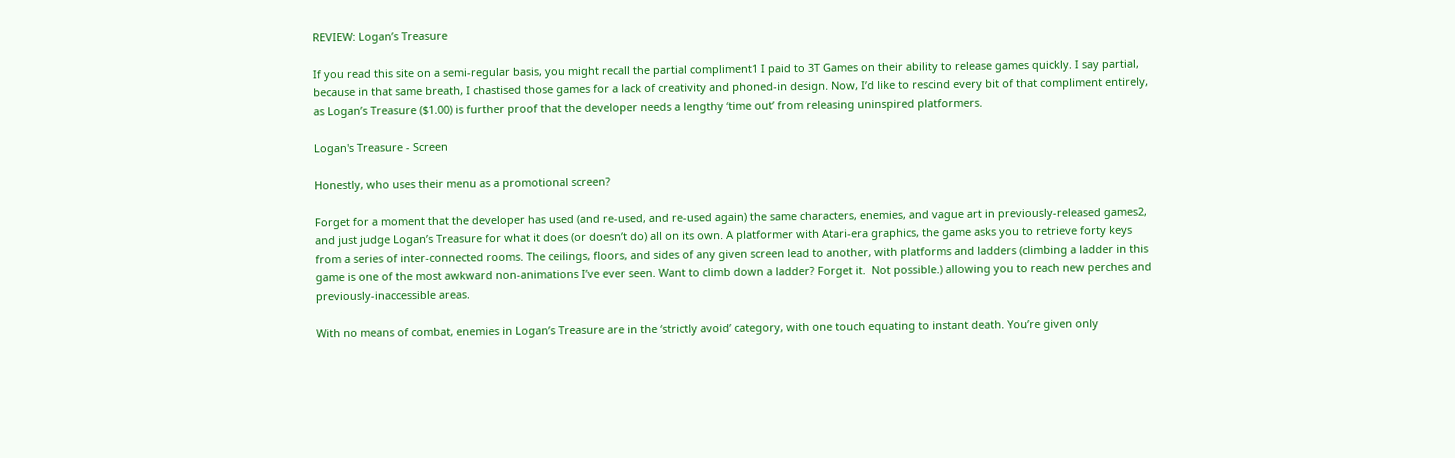REVIEW: Logan’s Treasure

If you read this site on a semi-regular basis, you might recall the partial compliment1 I paid to 3T Games on their ability to release games quickly. I say partial, because in that same breath, I chastised those games for a lack of creativity and phoned-in design. Now, I’d like to rescind every bit of that compliment entirely, as Logan’s Treasure ($1.00) is further proof that the developer needs a lengthy ‘time out’ from releasing uninspired platformers.

Logan's Treasure - Screen

Honestly, who uses their menu as a promotional screen?

Forget for a moment that the developer has used (and re-used, and re-used again) the same characters, enemies, and vague art in previously-released games2, and just judge Logan’s Treasure for what it does (or doesn’t do) all on its own. A platformer with Atari-era graphics, the game asks you to retrieve forty keys from a series of inter-connected rooms. The ceilings, floors, and sides of any given screen lead to another, with platforms and ladders (climbing a ladder in this game is one of the most awkward non-animations I’ve ever seen. Want to climb down a ladder? Forget it.  Not possible.) allowing you to reach new perches and previously-inaccessible areas.

With no means of combat, enemies in Logan’s Treasure are in the ‘strictly avoid’ category, with one touch equating to instant death. You’re given only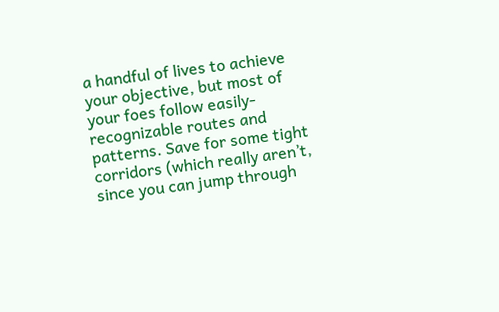a handful of lives to achieve your objective, but most of your foes follow easily-recognizable routes and patterns. Save for some tight corridors (which really aren’t, since you can jump through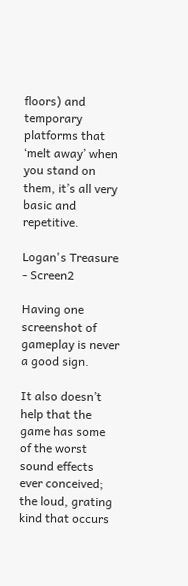floors) and temporary platforms that ‘melt away’ when you stand on them, it’s all very basic and repetitive.

Logan's Treasure - Screen2

Having one screenshot of gameplay is never a good sign.

It also doesn’t help that the game has some of the worst sound effects ever conceived; the loud, grating kind that occurs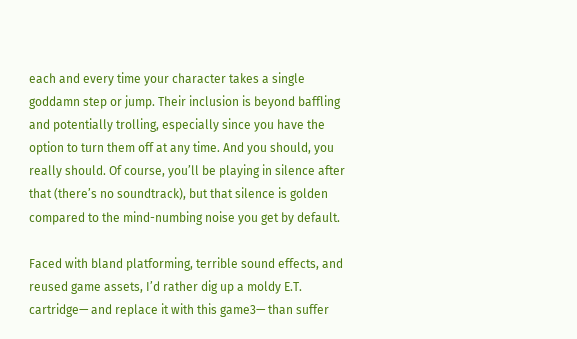each and every time your character takes a single goddamn step or jump. Their inclusion is beyond baffling and potentially trolling, especially since you have the option to turn them off at any time. And you should, you really should. Of course, you’ll be playing in silence after that (there’s no soundtrack), but that silence is golden compared to the mind-numbing noise you get by default.

Faced with bland platforming, terrible sound effects, and reused game assets, I’d rather dig up a moldy E.T. cartridge— and replace it with this game3— than suffer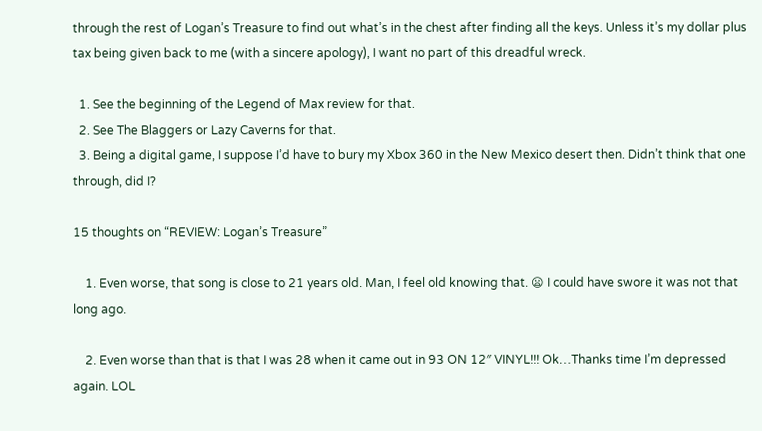through the rest of Logan’s Treasure to find out what’s in the chest after finding all the keys. Unless it’s my dollar plus tax being given back to me (with a sincere apology), I want no part of this dreadful wreck.

  1. See the beginning of the Legend of Max review for that.
  2. See The Blaggers or Lazy Caverns for that.
  3. Being a digital game, I suppose I’d have to bury my Xbox 360 in the New Mexico desert then. Didn’t think that one through, did I?

15 thoughts on “REVIEW: Logan’s Treasure”

    1. Even worse, that song is close to 21 years old. Man, I feel old knowing that. 😦 I could have swore it was not that long ago.

    2. Even worse than that is that I was 28 when it came out in 93 ON 12″ VINYL!!! Ok…Thanks time I’m depressed again. LOL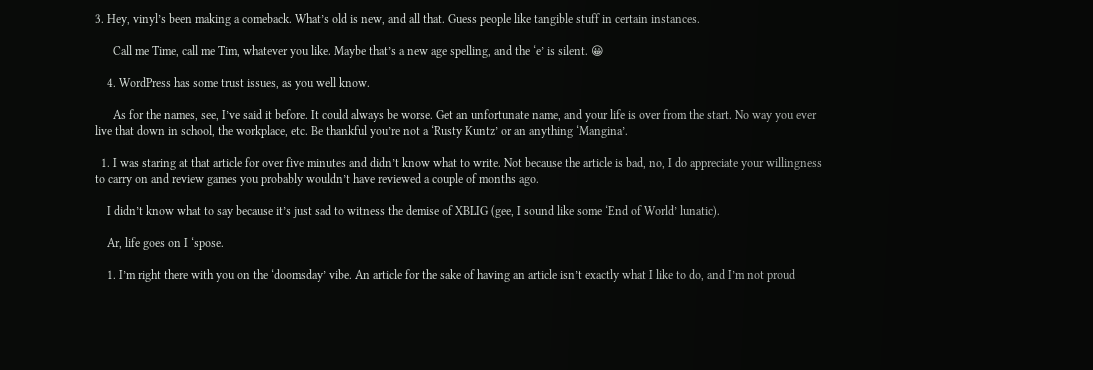3. Hey, vinyl’s been making a comeback. What’s old is new, and all that. Guess people like tangible stuff in certain instances.

      Call me Time, call me Tim, whatever you like. Maybe that’s a new age spelling, and the ‘e’ is silent. 😀

    4. WordPress has some trust issues, as you well know.

      As for the names, see, I’ve said it before. It could always be worse. Get an unfortunate name, and your life is over from the start. No way you ever live that down in school, the workplace, etc. Be thankful you’re not a ‘Rusty Kuntz’ or an anything ‘Mangina’.

  1. I was staring at that article for over five minutes and didn’t know what to write. Not because the article is bad, no, I do appreciate your willingness to carry on and review games you probably wouldn’t have reviewed a couple of months ago.

    I didn’t know what to say because it’s just sad to witness the demise of XBLIG (gee, I sound like some ‘End of World’ lunatic).

    Ar, life goes on I ‘spose.

    1. I’m right there with you on the ‘doomsday’ vibe. An article for the sake of having an article isn’t exactly what I like to do, and I’m not proud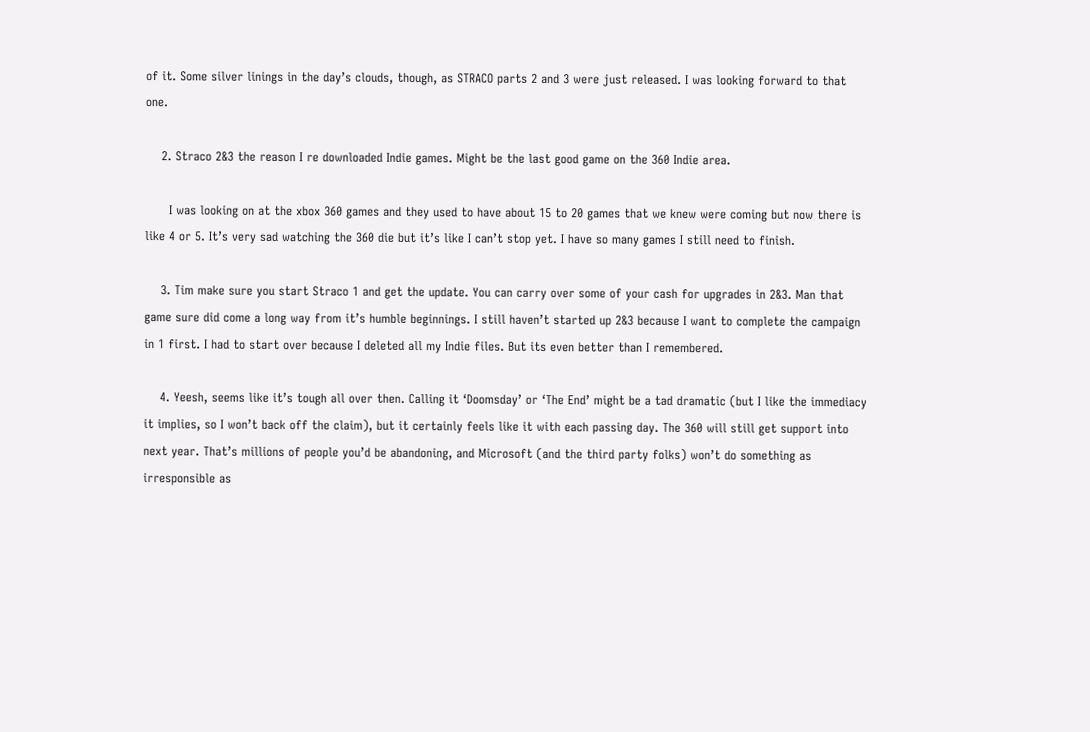of it. Some silver linings in the day’s clouds, though, as STRACO parts 2 and 3 were just released. I was looking forward to that one.

    2. Straco 2&3 the reason I re downloaded Indie games. Might be the last good game on the 360 Indie area.

      I was looking on at the xbox 360 games and they used to have about 15 to 20 games that we knew were coming but now there is like 4 or 5. It’s very sad watching the 360 die but it’s like I can’t stop yet. I have so many games I still need to finish.

    3. Tim make sure you start Straco 1 and get the update. You can carry over some of your cash for upgrades in 2&3. Man that game sure did come a long way from it’s humble beginnings. I still haven’t started up 2&3 because I want to complete the campaign in 1 first. I had to start over because I deleted all my Indie files. But its even better than I remembered.

    4. Yeesh, seems like it’s tough all over then. Calling it ‘Doomsday’ or ‘The End’ might be a tad dramatic (but I like the immediacy it implies, so I won’t back off the claim), but it certainly feels like it with each passing day. The 360 will still get support into next year. That’s millions of people you’d be abandoning, and Microsoft (and the third party folks) won’t do something as irresponsible as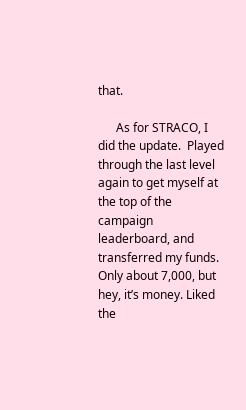that.

      As for STRACO, I did the update.  Played through the last level again to get myself at the top of the campaign leaderboard, and transferred my funds. Only about 7,000, but hey, it’s money. Liked the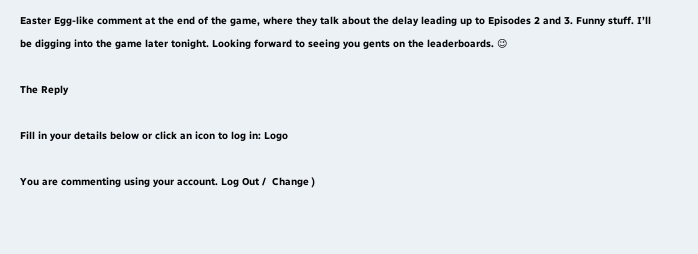Easter Egg-like comment at the end of the game, where they talk about the delay leading up to Episodes 2 and 3. Funny stuff. I’ll be digging into the game later tonight. Looking forward to seeing you gents on the leaderboards. 😉

The Reply

Fill in your details below or click an icon to log in: Logo

You are commenting using your account. Log Out /  Change )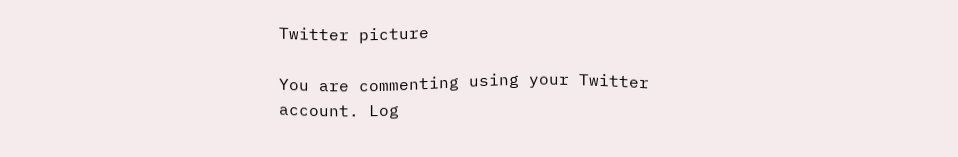Twitter picture

You are commenting using your Twitter account. Log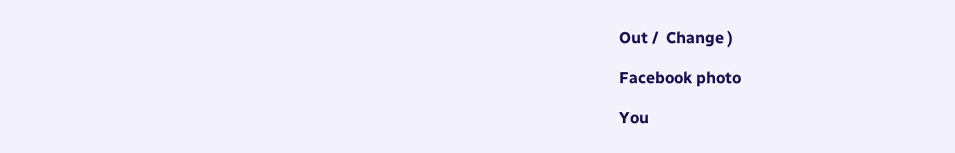Out /  Change )

Facebook photo

You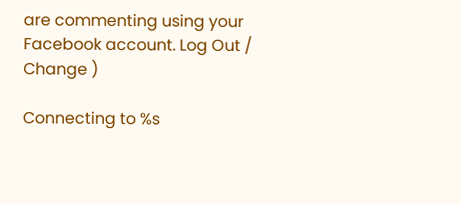are commenting using your Facebook account. Log Out /  Change )

Connecting to %s